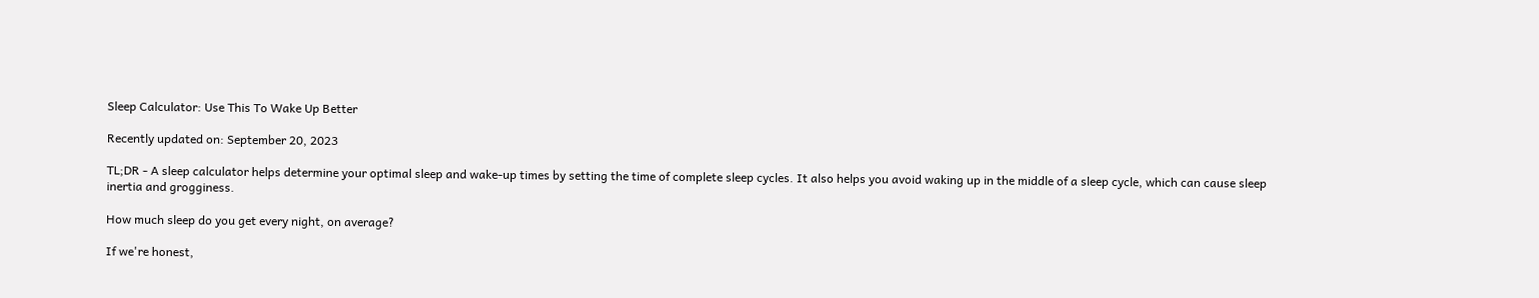Sleep Calculator: Use This To Wake Up Better

Recently updated on: September 20, 2023

TL;DR - A sleep calculator helps determine your optimal sleep and wake-up times by setting the time of complete sleep cycles. It also helps you avoid waking up in the middle of a sleep cycle, which can cause sleep inertia and grogginess.

How much sleep do you get every night, on average?

If we're honest,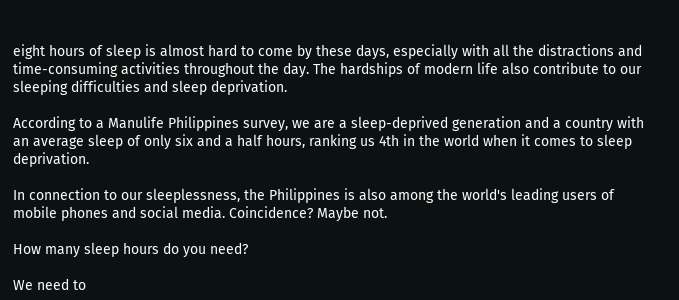eight hours of sleep is almost hard to come by these days, especially with all the distractions and time-consuming activities throughout the day. The hardships of modern life also contribute to our sleeping difficulties and sleep deprivation.

According to a Manulife Philippines survey, we are a sleep-deprived generation and a country with an average sleep of only six and a half hours, ranking us 4th in the world when it comes to sleep deprivation.

In connection to our sleeplessness, the Philippines is also among the world's leading users of mobile phones and social media. Coincidence? Maybe not.

How many sleep hours do you need?

We need to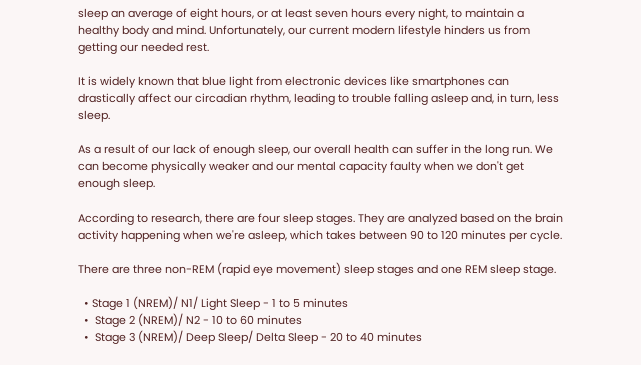sleep an average of eight hours, or at least seven hours every night, to maintain a healthy body and mind. Unfortunately, our current modern lifestyle hinders us from getting our needed rest.

It is widely known that blue light from electronic devices like smartphones can drastically affect our circadian rhythm, leading to trouble falling asleep and, in turn, less sleep.

As a result of our lack of enough sleep, our overall health can suffer in the long run. We can become physically weaker and our mental capacity faulty when we don't get enough sleep.

According to research, there are four sleep stages. They are analyzed based on the brain activity happening when we're asleep, which takes between 90 to 120 minutes per cycle.

There are three non-REM (rapid eye movement) sleep stages and one REM sleep stage.

  • Stage 1 (NREM)/ N1/ Light Sleep - 1 to 5 minutes
  •  Stage 2 (NREM)/ N2 - 10 to 60 minutes
  •  Stage 3 (NREM)/ Deep Sleep/ Delta Sleep - 20 to 40 minutes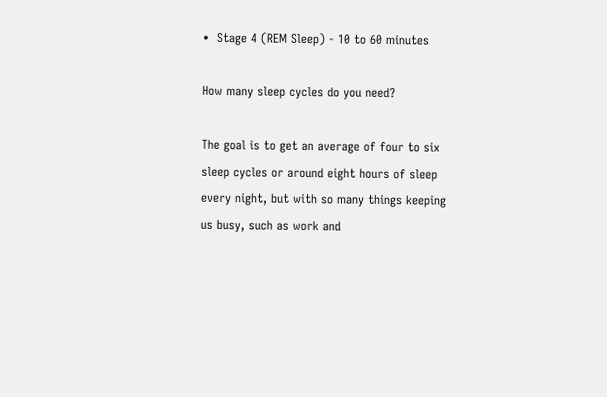•  Stage 4 (REM Sleep) - 10 to 60 minutes

How many sleep cycles do you need?

The goal is to get an average of four to six sleep cycles or around eight hours of sleep every night, but with so many things keeping us busy, such as work and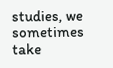studies, we sometimes take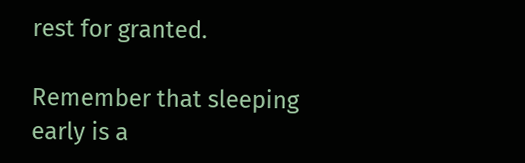rest for granted.

Remember that sleeping early is a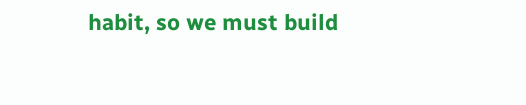habit, so we must build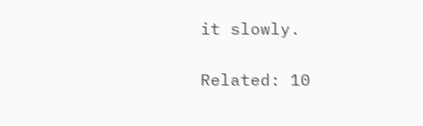it slowly.

Related: 10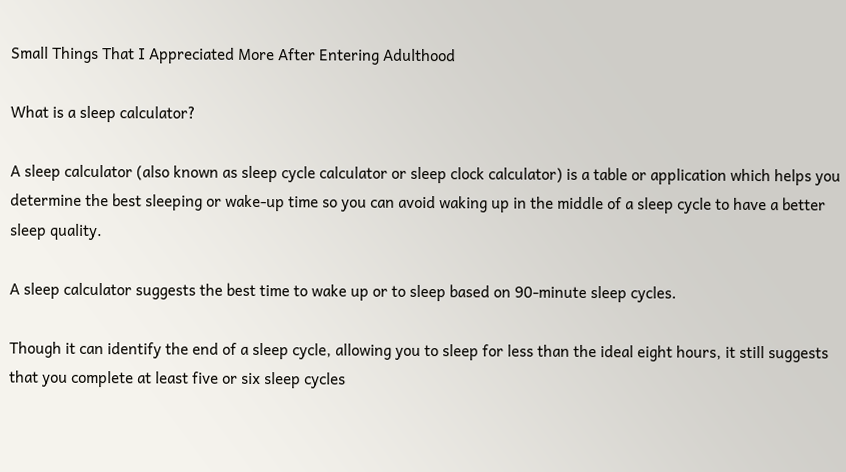Small Things That I Appreciated More After Entering Adulthood

What is a sleep calculator?

A sleep calculator (also known as sleep cycle calculator or sleep clock calculator) is a table or application which helps you determine the best sleeping or wake-up time so you can avoid waking up in the middle of a sleep cycle to have a better sleep quality.

A sleep calculator suggests the best time to wake up or to sleep based on 90-minute sleep cycles.

Though it can identify the end of a sleep cycle, allowing you to sleep for less than the ideal eight hours, it still suggests that you complete at least five or six sleep cycles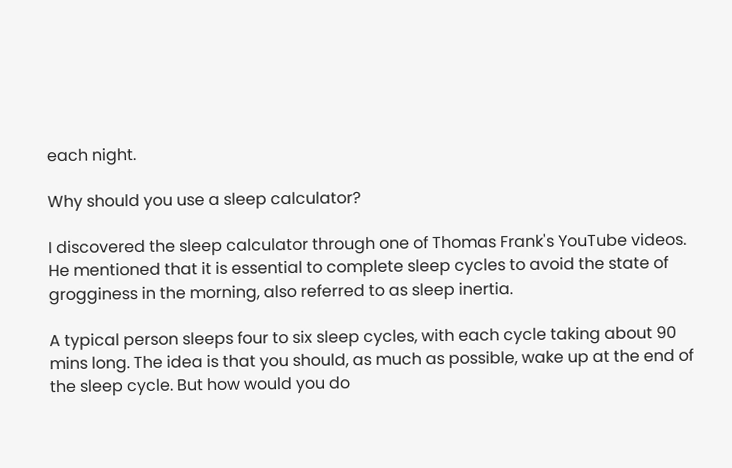each night.

Why should you use a sleep calculator?

I discovered the sleep calculator through one of Thomas Frank's YouTube videos. He mentioned that it is essential to complete sleep cycles to avoid the state of grogginess in the morning, also referred to as sleep inertia.

A typical person sleeps four to six sleep cycles, with each cycle taking about 90 mins long. The idea is that you should, as much as possible, wake up at the end of the sleep cycle. But how would you do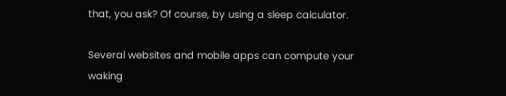that, you ask? Of course, by using a sleep calculator.

Several websites and mobile apps can compute your waking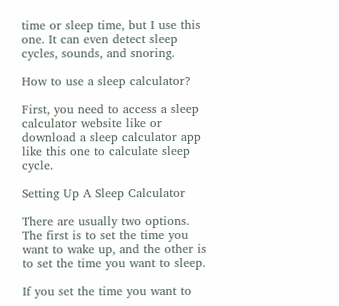time or sleep time, but I use this one. It can even detect sleep cycles, sounds, and snoring.

How to use a sleep calculator?

First, you need to access a sleep calculator website like or download a sleep calculator app like this one to calculate sleep cycle.

Setting Up A Sleep Calculator

There are usually two options. The first is to set the time you want to wake up, and the other is to set the time you want to sleep.

If you set the time you want to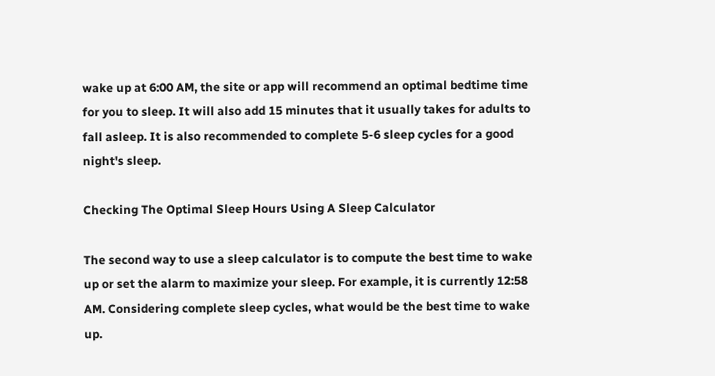wake up at 6:00 AM, the site or app will recommend an optimal bedtime time for you to sleep. It will also add 15 minutes that it usually takes for adults to fall asleep. It is also recommended to complete 5-6 sleep cycles for a good night's sleep.

Checking The Optimal Sleep Hours Using A Sleep Calculator

The second way to use a sleep calculator is to compute the best time to wake up or set the alarm to maximize your sleep. For example, it is currently 12:58 AM. Considering complete sleep cycles, what would be the best time to wake up.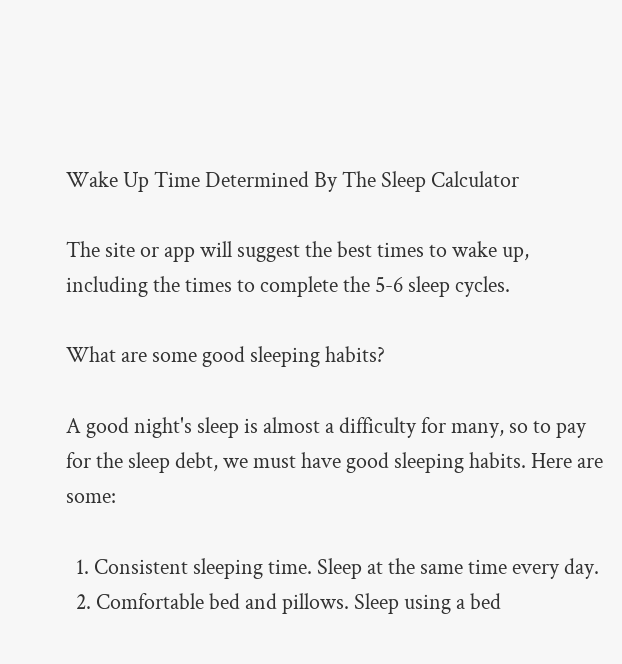Wake Up Time Determined By The Sleep Calculator

The site or app will suggest the best times to wake up, including the times to complete the 5-6 sleep cycles.

What are some good sleeping habits?

A good night's sleep is almost a difficulty for many, so to pay for the sleep debt, we must have good sleeping habits. Here are some:

  1. Consistent sleeping time. Sleep at the same time every day.
  2. Comfortable bed and pillows. Sleep using a bed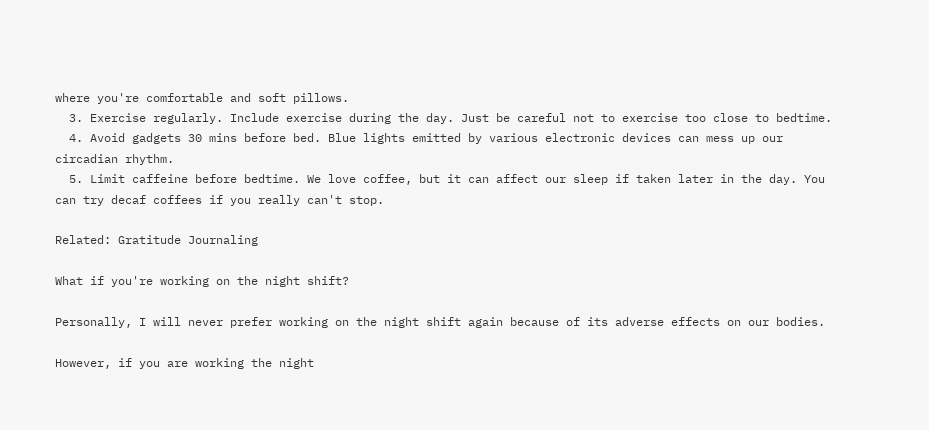where you're comfortable and soft pillows.
  3. Exercise regularly. Include exercise during the day. Just be careful not to exercise too close to bedtime.
  4. Avoid gadgets 30 mins before bed. Blue lights emitted by various electronic devices can mess up our circadian rhythm.
  5. Limit caffeine before bedtime. We love coffee, but it can affect our sleep if taken later in the day. You can try decaf coffees if you really can't stop.

Related: Gratitude Journaling

What if you're working on the night shift?

Personally, I will never prefer working on the night shift again because of its adverse effects on our bodies.

However, if you are working the night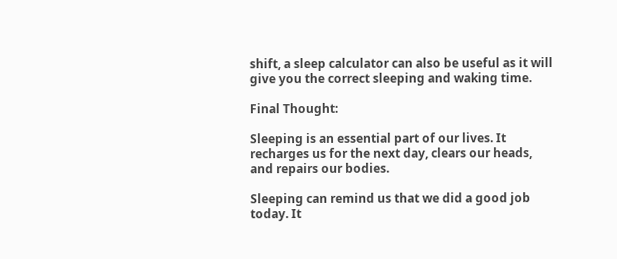shift, a sleep calculator can also be useful as it will give you the correct sleeping and waking time.

Final Thought:

Sleeping is an essential part of our lives. It recharges us for the next day, clears our heads, and repairs our bodies.

Sleeping can remind us that we did a good job today. It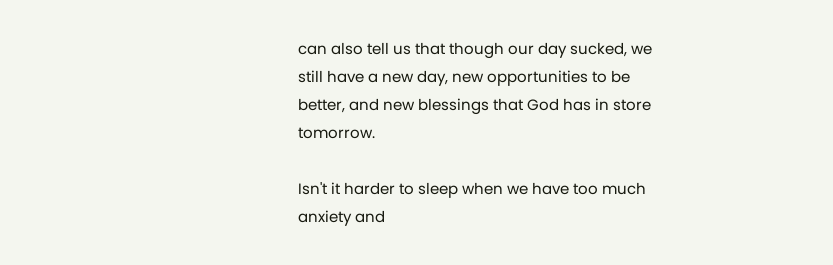can also tell us that though our day sucked, we still have a new day, new opportunities to be better, and new blessings that God has in store tomorrow.

Isn't it harder to sleep when we have too much anxiety and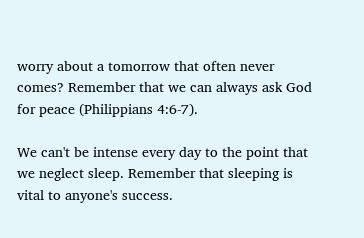worry about a tomorrow that often never comes? Remember that we can always ask God for peace (Philippians 4:6-7).

We can't be intense every day to the point that we neglect sleep. Remember that sleeping is vital to anyone's success.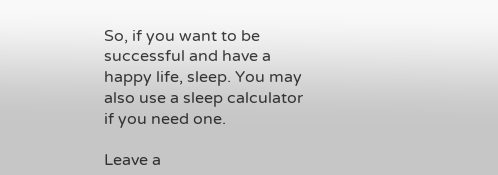So, if you want to be successful and have a happy life, sleep. You may also use a sleep calculator if you need one.

Leave a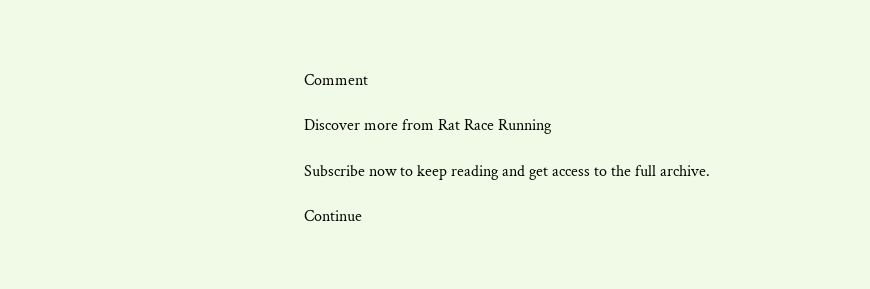Comment

Discover more from Rat Race Running

Subscribe now to keep reading and get access to the full archive.

Continue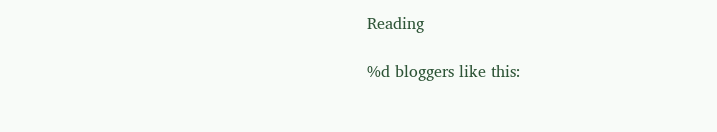Reading

%d bloggers like this: